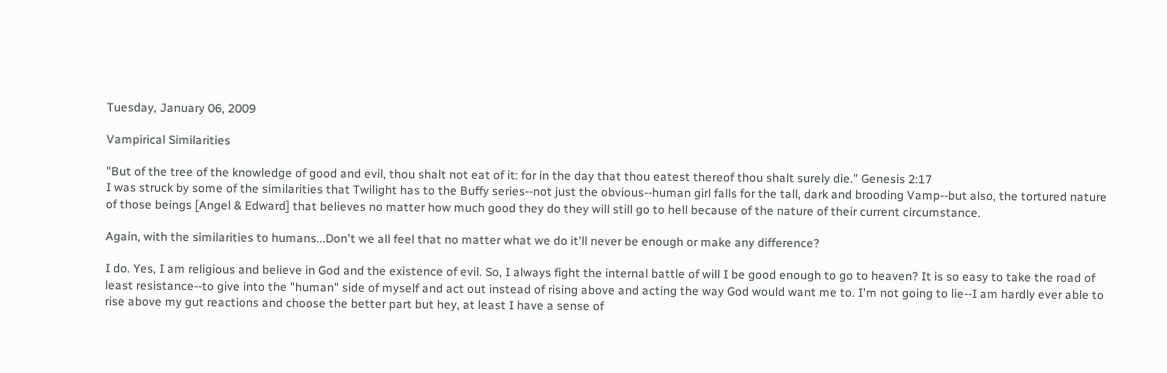Tuesday, January 06, 2009

Vampirical Similarities

"But of the tree of the knowledge of good and evil, thou shalt not eat of it: for in the day that thou eatest thereof thou shalt surely die." Genesis 2:17
I was struck by some of the similarities that Twilight has to the Buffy series--not just the obvious--human girl falls for the tall, dark and brooding Vamp--but also, the tortured nature of those beings [Angel & Edward] that believes no matter how much good they do they will still go to hell because of the nature of their current circumstance.

Again, with the similarities to humans...Don't we all feel that no matter what we do it'll never be enough or make any difference?

I do. Yes, I am religious and believe in God and the existence of evil. So, I always fight the internal battle of will I be good enough to go to heaven? It is so easy to take the road of least resistance--to give into the "human" side of myself and act out instead of rising above and acting the way God would want me to. I'm not going to lie--I am hardly ever able to rise above my gut reactions and choose the better part but hey, at least I have a sense of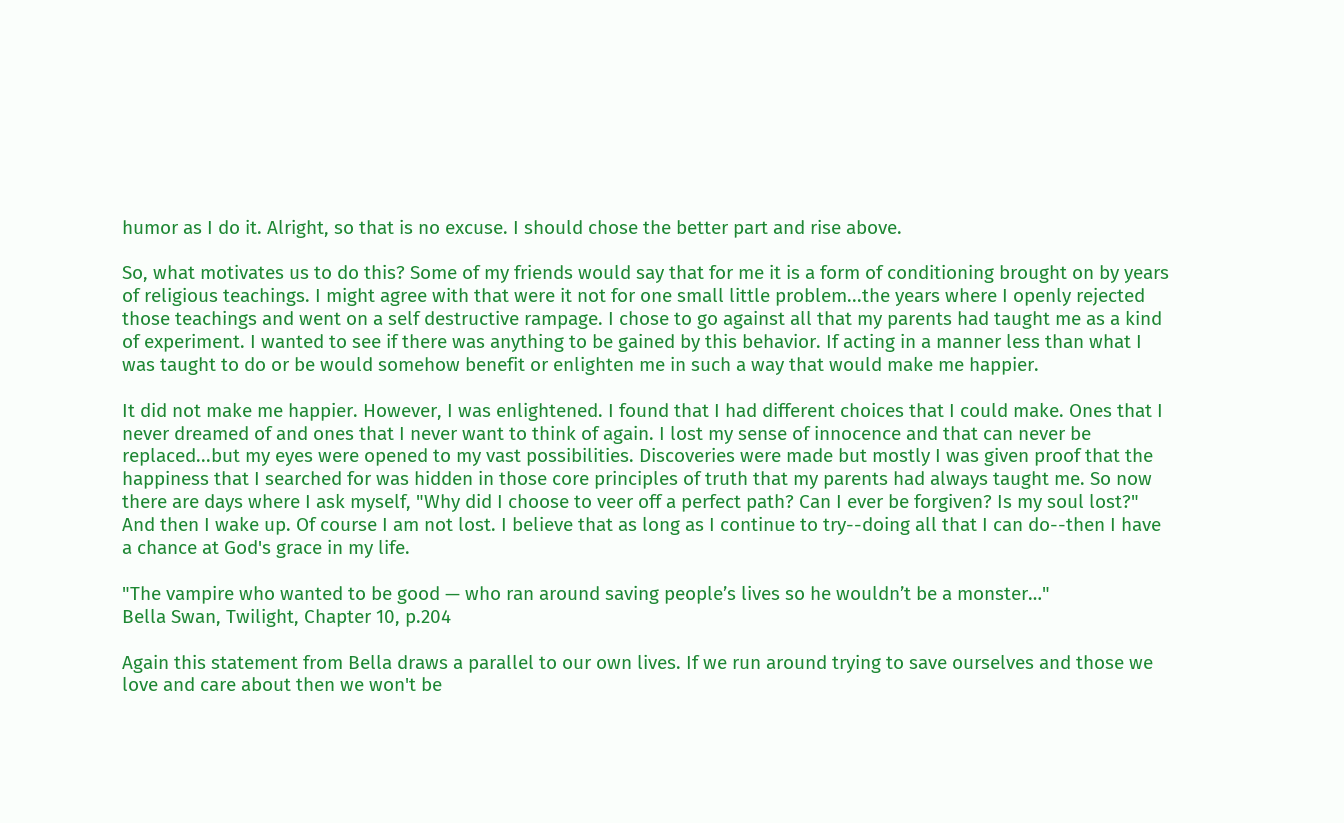humor as I do it. Alright, so that is no excuse. I should chose the better part and rise above.

So, what motivates us to do this? Some of my friends would say that for me it is a form of conditioning brought on by years of religious teachings. I might agree with that were it not for one small little problem...the years where I openly rejected those teachings and went on a self destructive rampage. I chose to go against all that my parents had taught me as a kind of experiment. I wanted to see if there was anything to be gained by this behavior. If acting in a manner less than what I was taught to do or be would somehow benefit or enlighten me in such a way that would make me happier.

It did not make me happier. However, I was enlightened. I found that I had different choices that I could make. Ones that I never dreamed of and ones that I never want to think of again. I lost my sense of innocence and that can never be replaced...but my eyes were opened to my vast possibilities. Discoveries were made but mostly I was given proof that the happiness that I searched for was hidden in those core principles of truth that my parents had always taught me. So now there are days where I ask myself, "Why did I choose to veer off a perfect path? Can I ever be forgiven? Is my soul lost?" And then I wake up. Of course I am not lost. I believe that as long as I continue to try--doing all that I can do--then I have a chance at God's grace in my life.

"The vampire who wanted to be good — who ran around saving people’s lives so he wouldn’t be a monster…"
Bella Swan, Twilight, Chapter 10, p.204

Again this statement from Bella draws a parallel to our own lives. If we run around trying to save ourselves and those we love and care about then we won't be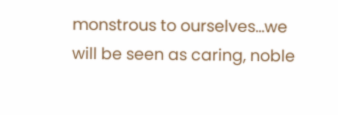monstrous to ourselves...we will be seen as caring, noble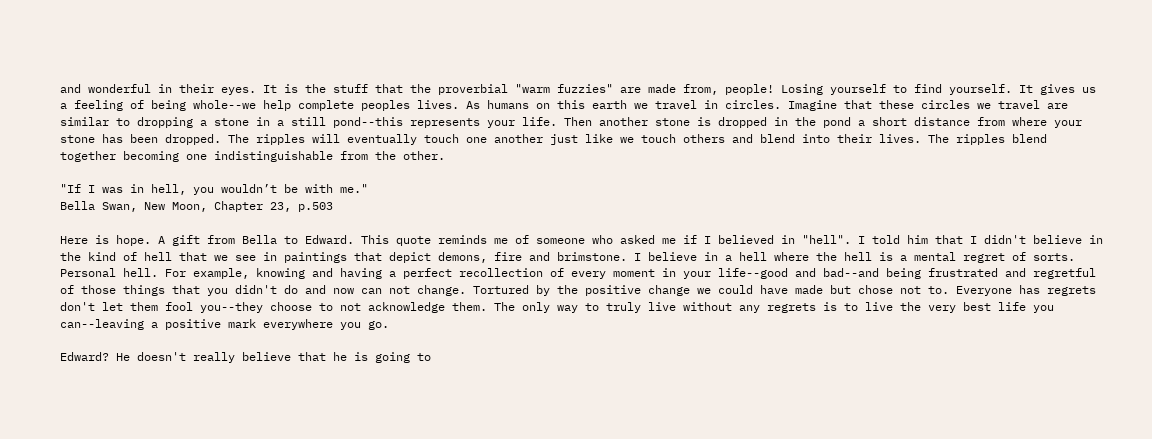and wonderful in their eyes. It is the stuff that the proverbial "warm fuzzies" are made from, people! Losing yourself to find yourself. It gives us a feeling of being whole--we help complete peoples lives. As humans on this earth we travel in circles. Imagine that these circles we travel are similar to dropping a stone in a still pond--this represents your life. Then another stone is dropped in the pond a short distance from where your stone has been dropped. The ripples will eventually touch one another just like we touch others and blend into their lives. The ripples blend together becoming one indistinguishable from the other.

"If I was in hell, you wouldn’t be with me."
Bella Swan, New Moon, Chapter 23, p.503

Here is hope. A gift from Bella to Edward. This quote reminds me of someone who asked me if I believed in "hell". I told him that I didn't believe in the kind of hell that we see in paintings that depict demons, fire and brimstone. I believe in a hell where the hell is a mental regret of sorts. Personal hell. For example, knowing and having a perfect recollection of every moment in your life--good and bad--and being frustrated and regretful of those things that you didn't do and now can not change. Tortured by the positive change we could have made but chose not to. Everyone has regrets don't let them fool you--they choose to not acknowledge them. The only way to truly live without any regrets is to live the very best life you can--leaving a positive mark everywhere you go.

Edward? He doesn't really believe that he is going to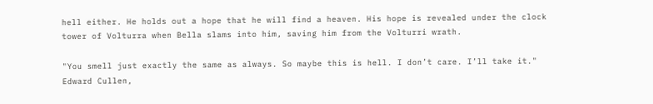hell either. He holds out a hope that he will find a heaven. His hope is revealed under the clock tower of Volturra when Bella slams into him, saving him from the Volturri wrath.

"You smell just exactly the same as always. So maybe this is hell. I don’t care. I’ll take it." Edward Cullen,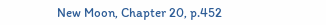New Moon, Chapter 20, p.452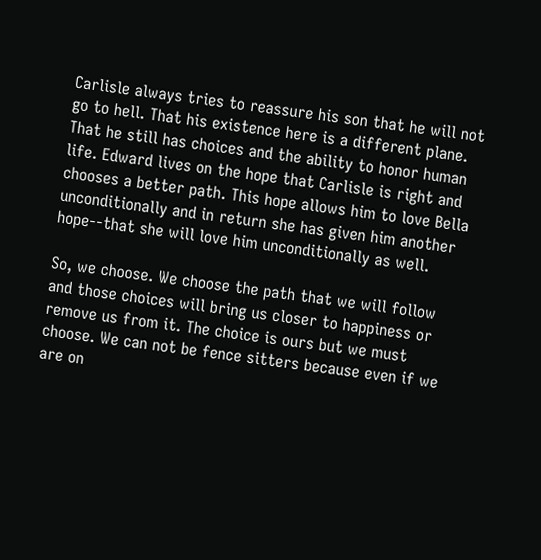Carlisle always tries to reassure his son that he will not go to hell. That his existence here is a different plane. That he still has choices and the ability to honor human life. Edward lives on the hope that Carlisle is right and chooses a better path. This hope allows him to love Bella unconditionally and in return she has given him another hope--that she will love him unconditionally as well.

So, we choose. We choose the path that we will follow and those choices will bring us closer to happiness or remove us from it. The choice is ours but we must choose. We can not be fence sitters because even if we are on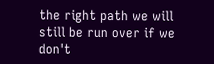the right path we will still be run over if we don't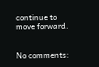continue to move forward.


No comments: